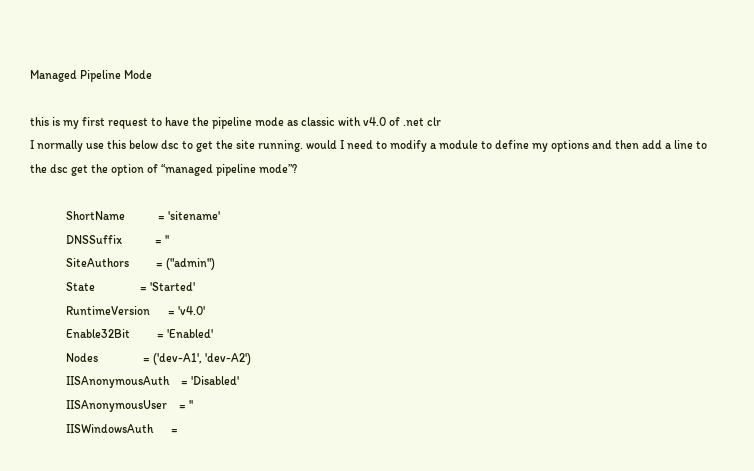Managed Pipeline Mode

this is my first request to have the pipeline mode as classic with v4.0 of .net clr
I normally use this below dsc to get the site running. would I need to modify a module to define my options and then add a line to the dsc get the option of “managed pipeline mode”?

            ShortName           = 'sitename'
            DNSSuffix           = ''
            SiteAuthors         = ("admin")
            State               = 'Started'
            RuntimeVersion      = 'v4.0'
            Enable32Bit         = 'Enabled'
            Nodes               = ('dev-A1', 'dev-A2')
            IISAnonymousAuth    = 'Disabled'
            IISAnonymousUser    = ''
            IISWindowsAuth      =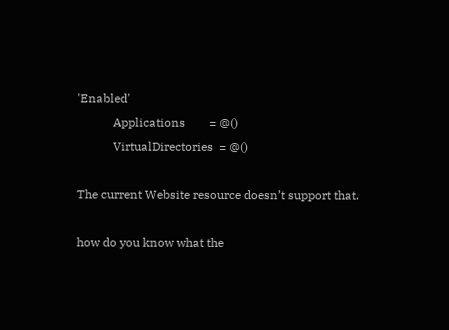'Enabled'
            Applications        = @()
            VirtualDirectories  = @()

The current Website resource doesn’t support that.

how do you know what the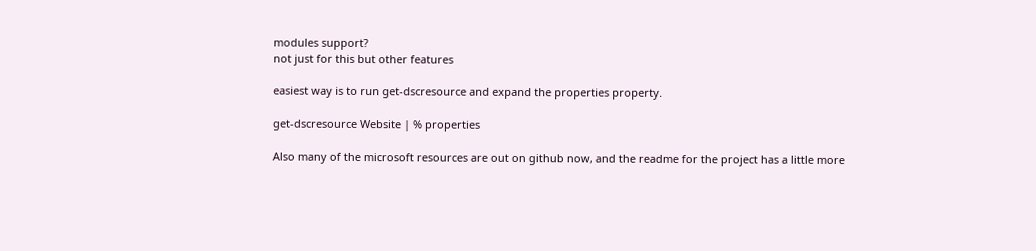modules support?
not just for this but other features

easiest way is to run get-dscresource and expand the properties property.

get-dscresource Website | % properties

Also many of the microsoft resources are out on github now, and the readme for the project has a little more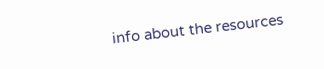info about the resources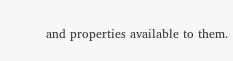and properties available to them.